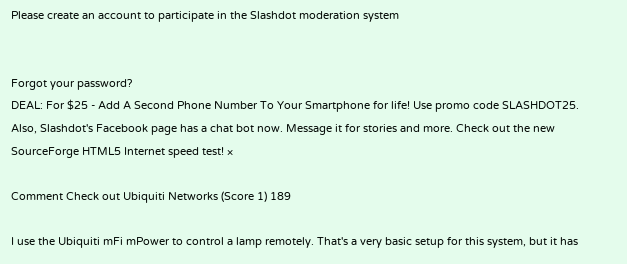Please create an account to participate in the Slashdot moderation system


Forgot your password?
DEAL: For $25 - Add A Second Phone Number To Your Smartphone for life! Use promo code SLASHDOT25. Also, Slashdot's Facebook page has a chat bot now. Message it for stories and more. Check out the new SourceForge HTML5 Internet speed test! ×

Comment Check out Ubiquiti Networks (Score 1) 189

I use the Ubiquiti mFi mPower to control a lamp remotely. That's a very basic setup for this system, but it has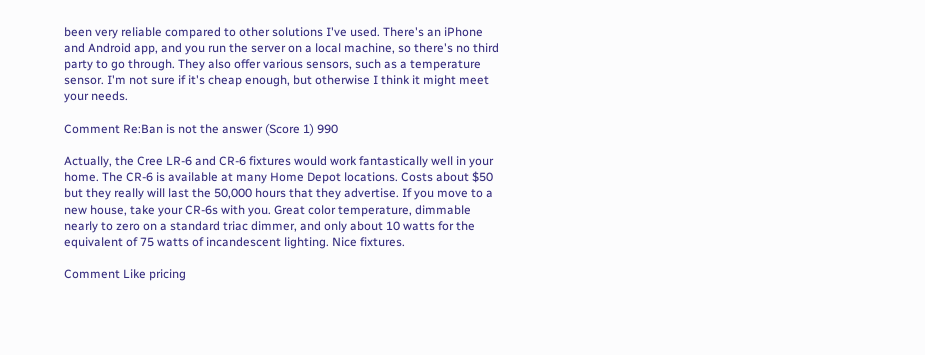been very reliable compared to other solutions I've used. There's an iPhone and Android app, and you run the server on a local machine, so there's no third party to go through. They also offer various sensors, such as a temperature sensor. I'm not sure if it's cheap enough, but otherwise I think it might meet your needs.

Comment Re:Ban is not the answer (Score 1) 990

Actually, the Cree LR-6 and CR-6 fixtures would work fantastically well in your home. The CR-6 is available at many Home Depot locations. Costs about $50 but they really will last the 50,000 hours that they advertise. If you move to a new house, take your CR-6s with you. Great color temperature, dimmable nearly to zero on a standard triac dimmer, and only about 10 watts for the equivalent of 75 watts of incandescent lighting. Nice fixtures.

Comment Like pricing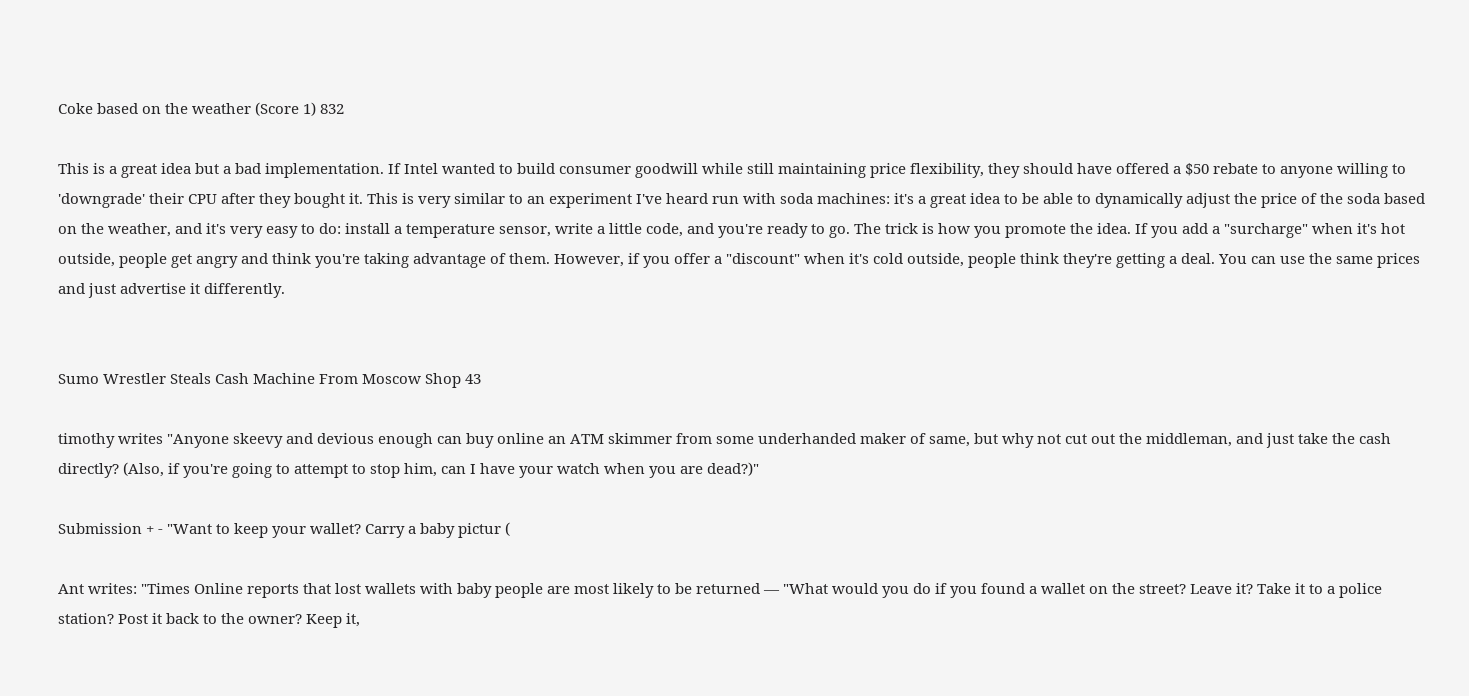Coke based on the weather (Score 1) 832

This is a great idea but a bad implementation. If Intel wanted to build consumer goodwill while still maintaining price flexibility, they should have offered a $50 rebate to anyone willing to 'downgrade' their CPU after they bought it. This is very similar to an experiment I've heard run with soda machines: it's a great idea to be able to dynamically adjust the price of the soda based on the weather, and it's very easy to do: install a temperature sensor, write a little code, and you're ready to go. The trick is how you promote the idea. If you add a "surcharge" when it's hot outside, people get angry and think you're taking advantage of them. However, if you offer a "discount" when it's cold outside, people think they're getting a deal. You can use the same prices and just advertise it differently.


Sumo Wrestler Steals Cash Machine From Moscow Shop 43

timothy writes "Anyone skeevy and devious enough can buy online an ATM skimmer from some underhanded maker of same, but why not cut out the middleman, and just take the cash directly? (Also, if you're going to attempt to stop him, can I have your watch when you are dead?)"

Submission + - "Want to keep your wallet? Carry a baby pictur (

Ant writes: "Times Online reports that lost wallets with baby people are most likely to be returned — "What would you do if you found a wallet on the street? Leave it? Take it to a police station? Post it back to the owner? Keep it,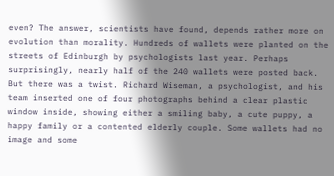even? The answer, scientists have found, depends rather more on evolution than morality. Hundreds of wallets were planted on the streets of Edinburgh by psychologists last year. Perhaps surprisingly, nearly half of the 240 wallets were posted back. But there was a twist. Richard Wiseman, a psychologist, and his team inserted one of four photographs behind a clear plastic window inside, showing either a smiling baby, a cute puppy, a happy family or a contented elderly couple. Some wallets had no image and some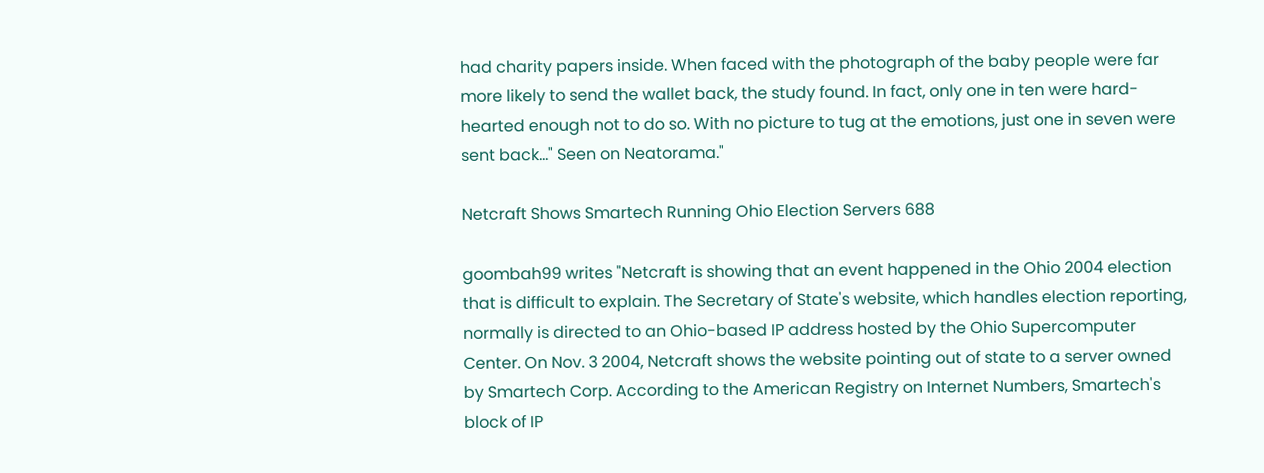had charity papers inside. When faced with the photograph of the baby people were far more likely to send the wallet back, the study found. In fact, only one in ten were hard-hearted enough not to do so. With no picture to tug at the emotions, just one in seven were sent back..." Seen on Neatorama."

Netcraft Shows Smartech Running Ohio Election Servers 688

goombah99 writes "Netcraft is showing that an event happened in the Ohio 2004 election that is difficult to explain. The Secretary of State's website, which handles election reporting, normally is directed to an Ohio-based IP address hosted by the Ohio Supercomputer Center. On Nov. 3 2004, Netcraft shows the website pointing out of state to a server owned by Smartech Corp. According to the American Registry on Internet Numbers, Smartech's block of IP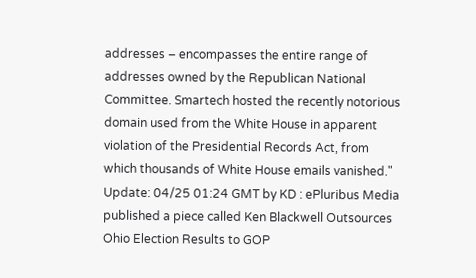addresses – encompasses the entire range of addresses owned by the Republican National Committee. Smartech hosted the recently notorious domain used from the White House in apparent violation of the Presidential Records Act, from which thousands of White House emails vanished." Update: 04/25 01:24 GMT by KD : ePluribus Media published a piece called Ken Blackwell Outsources Ohio Election Results to GOP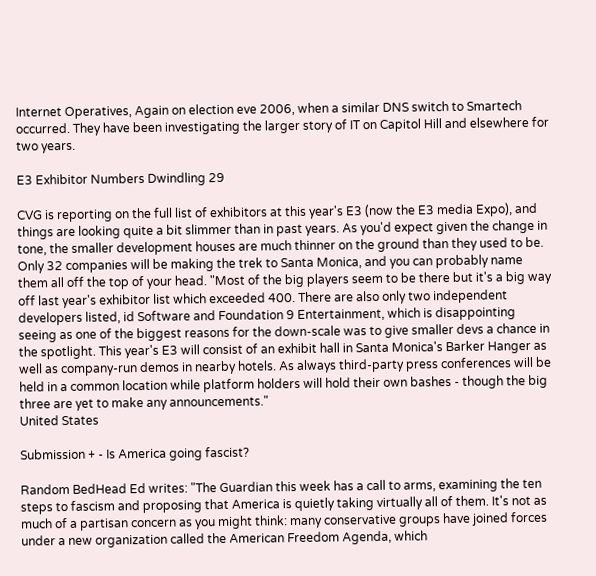Internet Operatives, Again on election eve 2006, when a similar DNS switch to Smartech occurred. They have been investigating the larger story of IT on Capitol Hill and elsewhere for two years.

E3 Exhibitor Numbers Dwindling 29

CVG is reporting on the full list of exhibitors at this year's E3 (now the E3 media Expo), and things are looking quite a bit slimmer than in past years. As you'd expect given the change in tone, the smaller development houses are much thinner on the ground than they used to be. Only 32 companies will be making the trek to Santa Monica, and you can probably name them all off the top of your head. "Most of the big players seem to be there but it's a big way off last year's exhibitor list which exceeded 400. There are also only two independent developers listed, id Software and Foundation 9 Entertainment, which is disappointing seeing as one of the biggest reasons for the down-scale was to give smaller devs a chance in the spotlight. This year's E3 will consist of an exhibit hall in Santa Monica's Barker Hanger as well as company-run demos in nearby hotels. As always third-party press conferences will be held in a common location while platform holders will hold their own bashes - though the big three are yet to make any announcements."
United States

Submission + - Is America going fascist?

Random BedHead Ed writes: "The Guardian this week has a call to arms, examining the ten steps to fascism and proposing that America is quietly taking virtually all of them. It's not as much of a partisan concern as you might think: many conservative groups have joined forces under a new organization called the American Freedom Agenda, which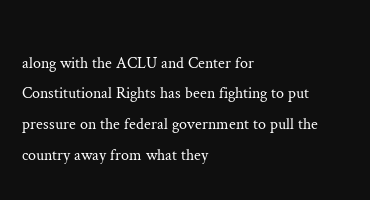along with the ACLU and Center for Constitutional Rights has been fighting to put pressure on the federal government to pull the country away from what they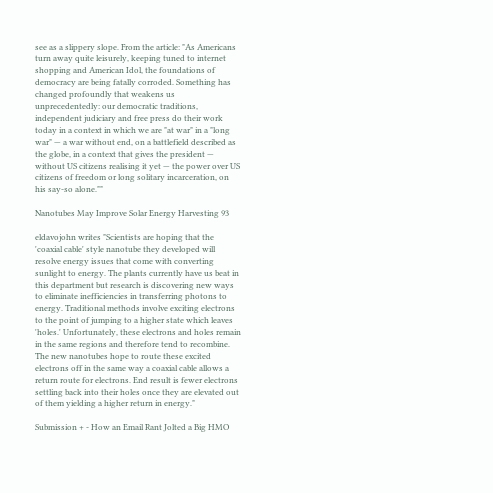see as a slippery slope. From the article: "As Americans turn away quite leisurely, keeping tuned to internet shopping and American Idol, the foundations of democracy are being fatally corroded. Something has changed profoundly that weakens us unprecedentedly: our democratic traditions, independent judiciary and free press do their work today in a context in which we are "at war" in a "long war" — a war without end, on a battlefield described as the globe, in a context that gives the president — without US citizens realising it yet — the power over US citizens of freedom or long solitary incarceration, on his say-so alone.""

Nanotubes May Improve Solar Energy Harvesting 93

eldavojohn writes "Scientists are hoping that the 'coaxial cable' style nanotube they developed will resolve energy issues that come with converting sunlight to energy. The plants currently have us beat in this department but research is discovering new ways to eliminate inefficiencies in transferring photons to energy. Traditional methods involve exciting electrons to the point of jumping to a higher state which leaves 'holes.' Unfortunately, these electrons and holes remain in the same regions and therefore tend to recombine. The new nanotubes hope to route these excited electrons off in the same way a coaxial cable allows a return route for electrons. End result is fewer electrons settling back into their holes once they are elevated out of them yielding a higher return in energy."

Submission + - How an Email Rant Jolted a Big HMO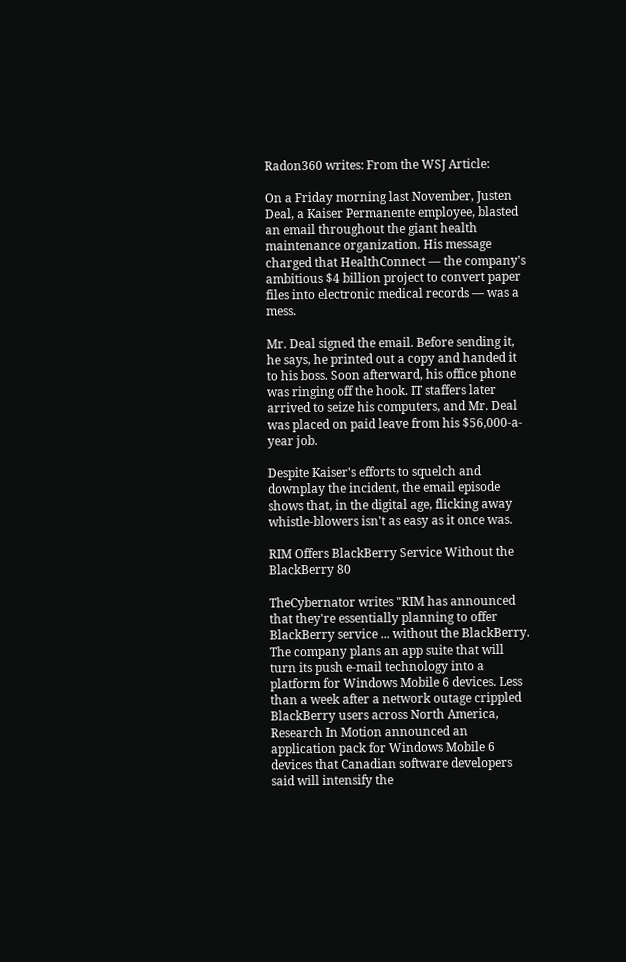Radon360 writes: From the WSJ Article:

On a Friday morning last November, Justen Deal, a Kaiser Permanente employee, blasted an email throughout the giant health maintenance organization. His message charged that HealthConnect — the company's ambitious $4 billion project to convert paper files into electronic medical records — was a mess.

Mr. Deal signed the email. Before sending it, he says, he printed out a copy and handed it to his boss. Soon afterward, his office phone was ringing off the hook. IT staffers later arrived to seize his computers, and Mr. Deal was placed on paid leave from his $56,000-a-year job.

Despite Kaiser's efforts to squelch and downplay the incident, the email episode shows that, in the digital age, flicking away whistle-blowers isn't as easy as it once was.

RIM Offers BlackBerry Service Without the BlackBerry 80

TheCybernator writes "RIM has announced that they're essentially planning to offer BlackBerry service ... without the BlackBerry. The company plans an app suite that will turn its push e-mail technology into a platform for Windows Mobile 6 devices. Less than a week after a network outage crippled BlackBerry users across North America, Research In Motion announced an application pack for Windows Mobile 6 devices that Canadian software developers said will intensify the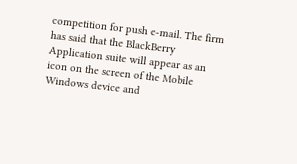competition for push e-mail. The firm has said that the BlackBerry Application suite will appear as an icon on the screen of the Mobile Windows device and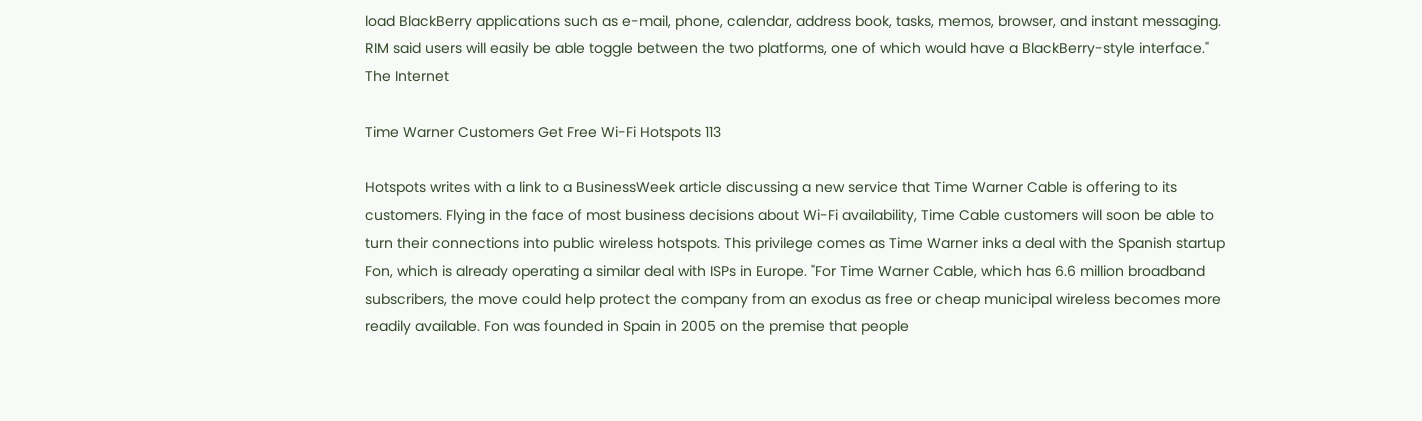load BlackBerry applications such as e-mail, phone, calendar, address book, tasks, memos, browser, and instant messaging. RIM said users will easily be able toggle between the two platforms, one of which would have a BlackBerry-style interface."
The Internet

Time Warner Customers Get Free Wi-Fi Hotspots 113

Hotspots writes with a link to a BusinessWeek article discussing a new service that Time Warner Cable is offering to its customers. Flying in the face of most business decisions about Wi-Fi availability, Time Cable customers will soon be able to turn their connections into public wireless hotspots. This privilege comes as Time Warner inks a deal with the Spanish startup Fon, which is already operating a similar deal with ISPs in Europe. "For Time Warner Cable, which has 6.6 million broadband subscribers, the move could help protect the company from an exodus as free or cheap municipal wireless becomes more readily available. Fon was founded in Spain in 2005 on the premise that people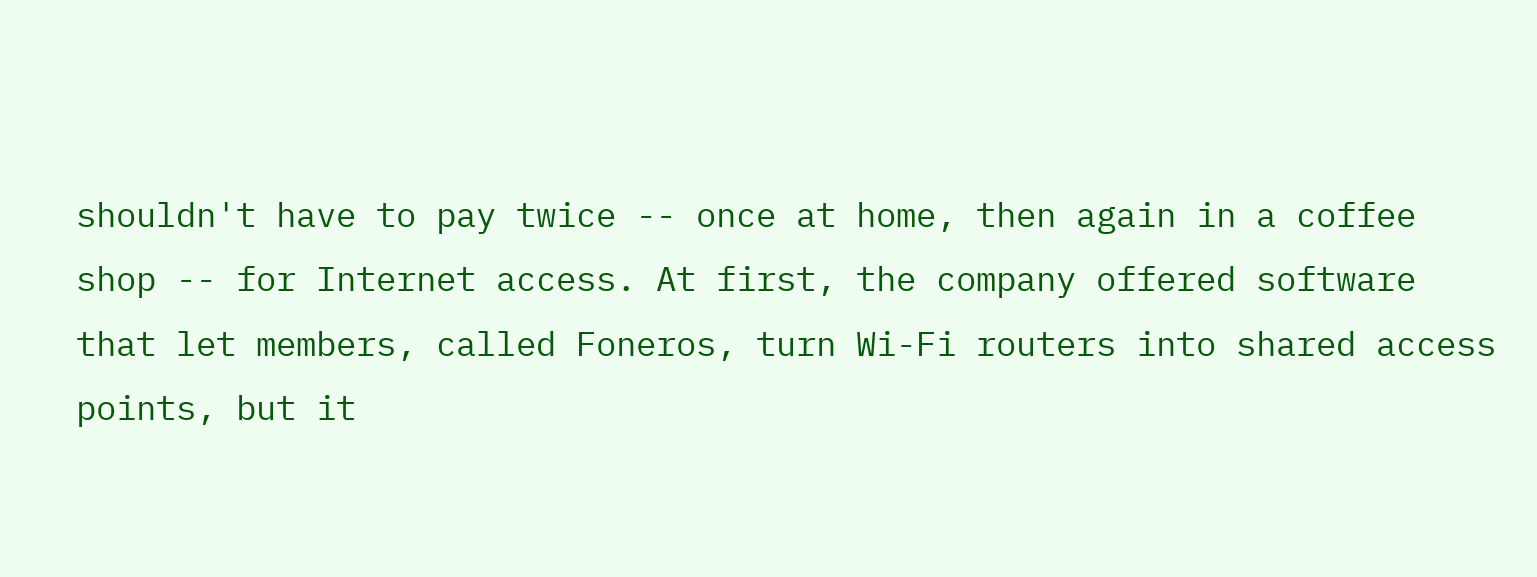shouldn't have to pay twice -- once at home, then again in a coffee shop -- for Internet access. At first, the company offered software that let members, called Foneros, turn Wi-Fi routers into shared access points, but it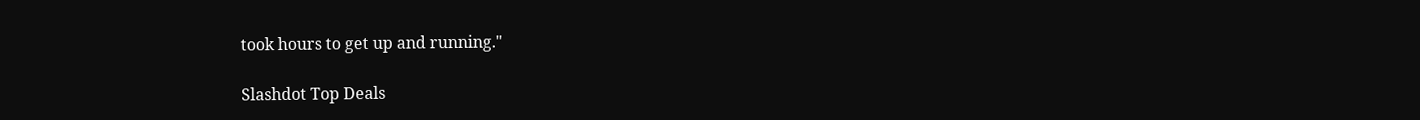took hours to get up and running."

Slashdot Top Deals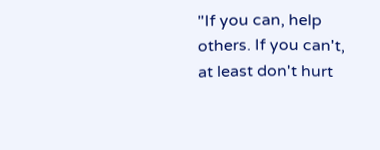"If you can, help others. If you can't, at least don't hurt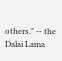others." -- the Dalai Lama